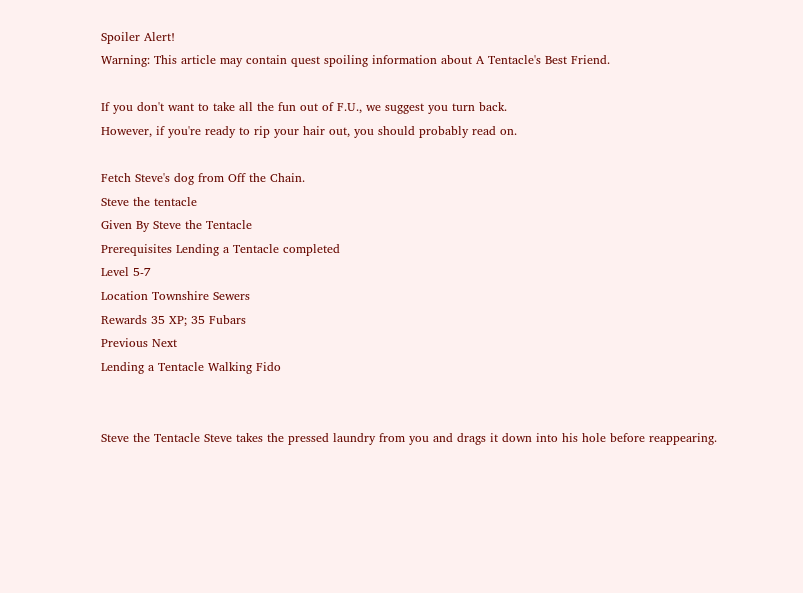Spoiler Alert!
Warning: This article may contain quest spoiling information about A Tentacle's Best Friend.

If you don't want to take all the fun out of F.U., we suggest you turn back.
However, if you're ready to rip your hair out, you should probably read on.

Fetch Steve's dog from Off the Chain.
Steve the tentacle
Given By Steve the Tentacle
Prerequisites Lending a Tentacle completed
Level 5-7
Location Townshire Sewers
Rewards 35 XP; 35 Fubars
Previous Next
Lending a Tentacle Walking Fido


Steve the Tentacle Steve takes the pressed laundry from you and drags it down into his hole before reappearing.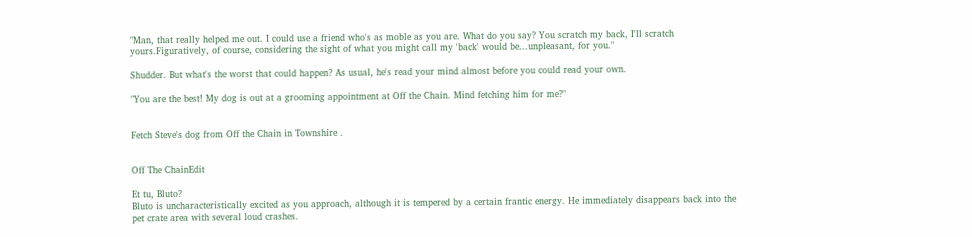"Man, that really helped me out. I could use a friend who's as moble as you are. What do you say? You scratch my back, I'll scratch yours.Figuratively, of course, considering the sight of what you might call my 'back' would be...unpleasant, for you."

Shudder. But what's the worst that could happen? As usual, he's read your mind almost before you could read your own.

"You are the best! My dog is out at a grooming appointment at Off the Chain. Mind fetching him for me?"


Fetch Steve's dog from Off the Chain in Townshire .


Off The ChainEdit

Et tu, Bluto?
Bluto is uncharacteristically excited as you approach, although it is tempered by a certain frantic energy. He immediately disappears back into the pet crate area with several loud crashes.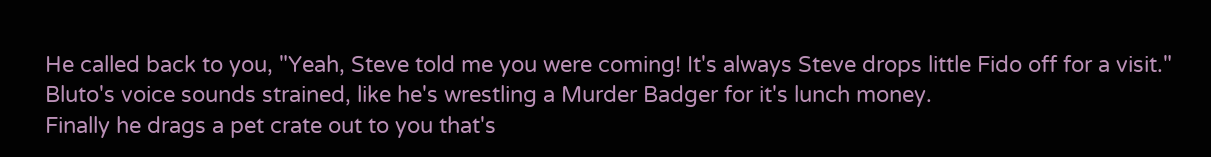He called back to you, "Yeah, Steve told me you were coming! It's always Steve drops little Fido off for a visit." Bluto's voice sounds strained, like he's wrestling a Murder Badger for it's lunch money.
Finally he drags a pet crate out to you that's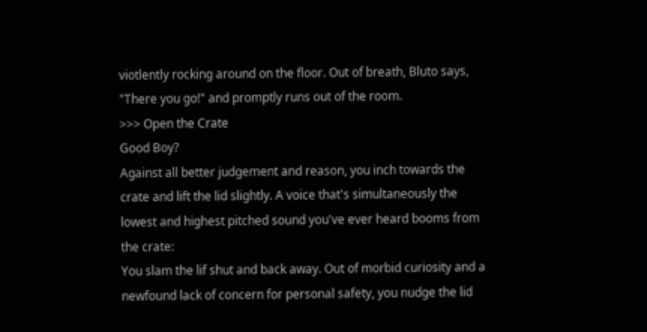viotlently rocking around on the floor. Out of breath, Bluto says, "There you go!" and promptly runs out of the room.
>>> Open the Crate
Good Boy?
Against all better judgement and reason, you inch towards the crate and lift the lid slightly. A voice that's simultaneously the lowest and highest pitched sound you've ever heard booms from the crate:
You slam the lif shut and back away. Out of morbid curiosity and a newfound lack of concern for personal safety, you nudge the lid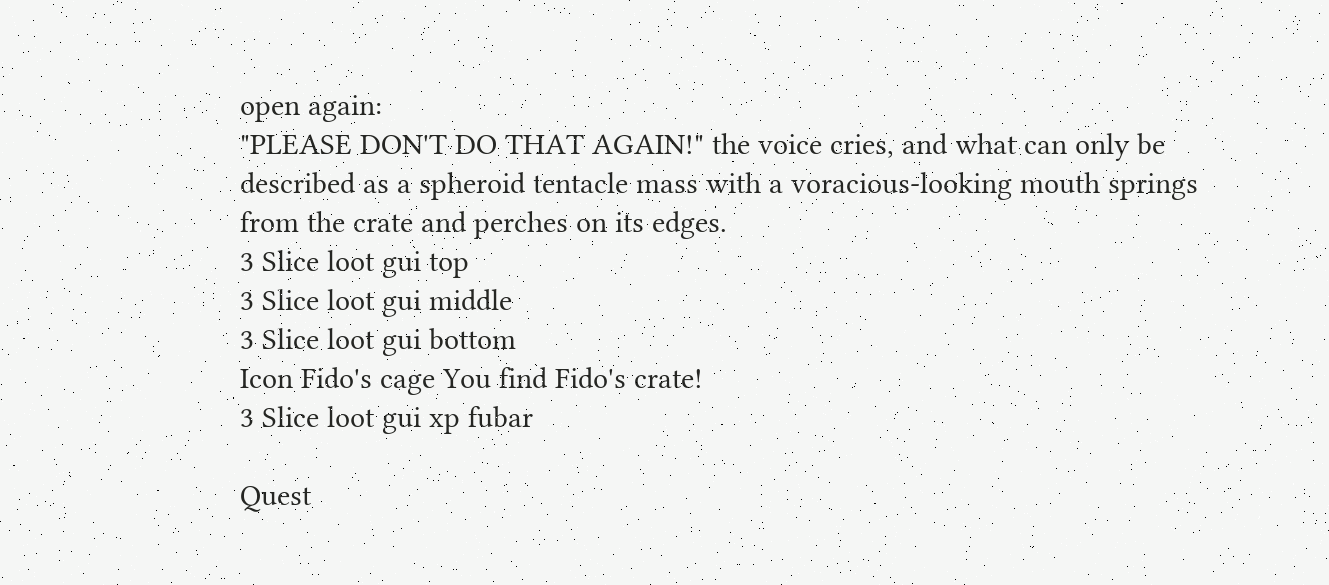open again:
"PLEASE DON'T DO THAT AGAIN!" the voice cries, and what can only be described as a spheroid tentacle mass with a voracious-looking mouth springs from the crate and perches on its edges.
3 Slice loot gui top
3 Slice loot gui middle
3 Slice loot gui bottom
Icon Fido's cage You find Fido's crate!
3 Slice loot gui xp fubar

Quest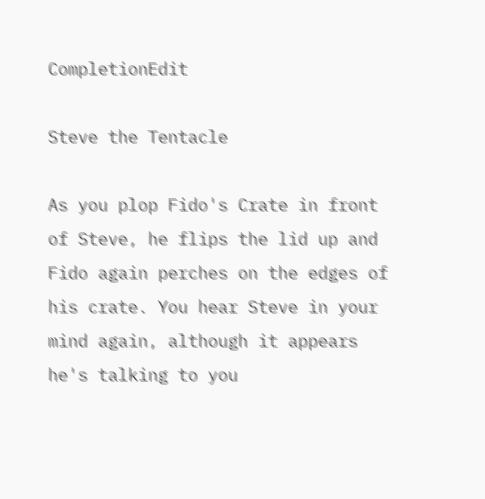CompletionEdit

Steve the Tentacle

As you plop Fido's Crate in front of Steve, he flips the lid up and Fido again perches on the edges of his crate. You hear Steve in your mind again, although it appears he's talking to you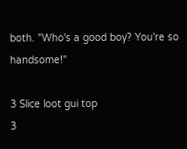both. "Who's a good boy? You're so handsome!"

3 Slice loot gui top
3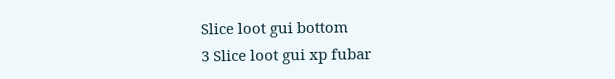Slice loot gui bottom
3 Slice loot gui xp fubar